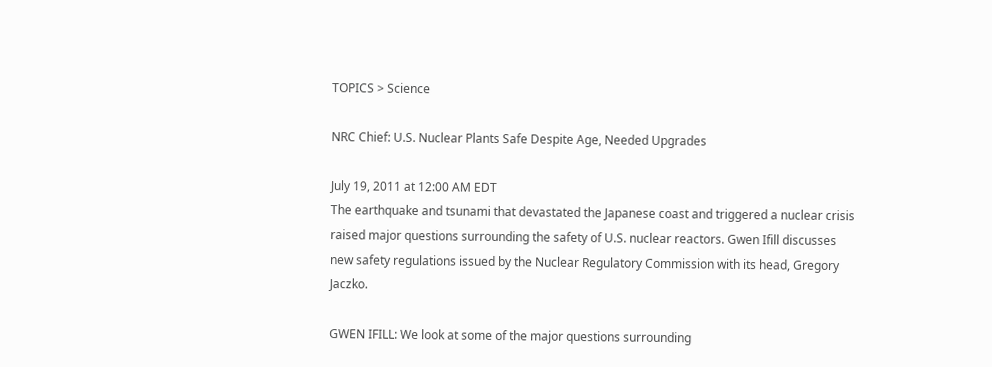TOPICS > Science

NRC Chief: U.S. Nuclear Plants Safe Despite Age, Needed Upgrades

July 19, 2011 at 12:00 AM EDT
The earthquake and tsunami that devastated the Japanese coast and triggered a nuclear crisis raised major questions surrounding the safety of U.S. nuclear reactors. Gwen Ifill discusses new safety regulations issued by the Nuclear Regulatory Commission with its head, Gregory Jaczko.

GWEN IFILL: We look at some of the major questions surrounding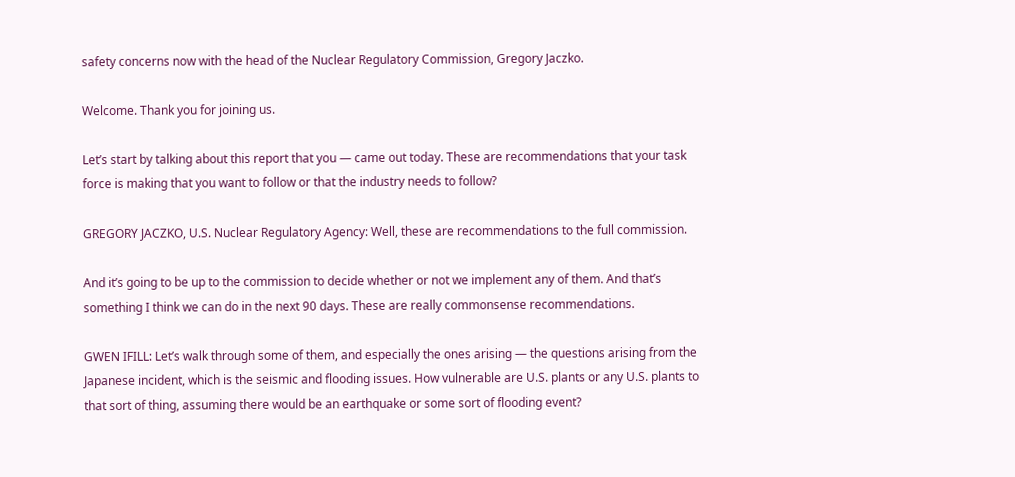safety concerns now with the head of the Nuclear Regulatory Commission, Gregory Jaczko.

Welcome. Thank you for joining us.

Let’s start by talking about this report that you — came out today. These are recommendations that your task force is making that you want to follow or that the industry needs to follow?

GREGORY JACZKO, U.S. Nuclear Regulatory Agency: Well, these are recommendations to the full commission.

And it’s going to be up to the commission to decide whether or not we implement any of them. And that’s something I think we can do in the next 90 days. These are really commonsense recommendations.

GWEN IFILL: Let’s walk through some of them, and especially the ones arising — the questions arising from the Japanese incident, which is the seismic and flooding issues. How vulnerable are U.S. plants or any U.S. plants to that sort of thing, assuming there would be an earthquake or some sort of flooding event?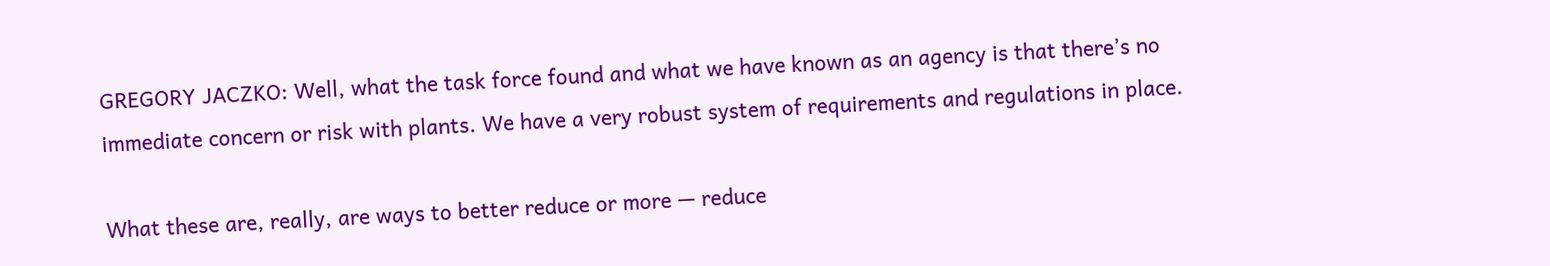GREGORY JACZKO: Well, what the task force found and what we have known as an agency is that there’s no immediate concern or risk with plants. We have a very robust system of requirements and regulations in place.

What these are, really, are ways to better reduce or more — reduce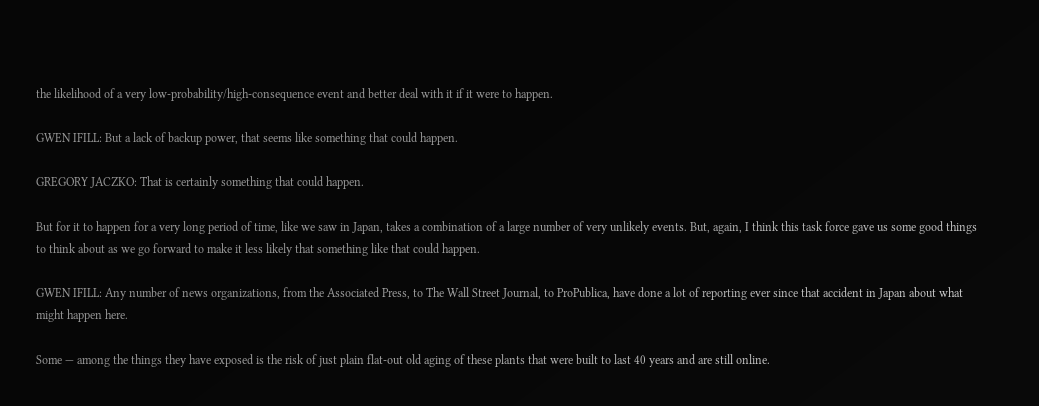the likelihood of a very low-probability/high-consequence event and better deal with it if it were to happen.

GWEN IFILL: But a lack of backup power, that seems like something that could happen.

GREGORY JACZKO: That is certainly something that could happen.

But for it to happen for a very long period of time, like we saw in Japan, takes a combination of a large number of very unlikely events. But, again, I think this task force gave us some good things to think about as we go forward to make it less likely that something like that could happen.

GWEN IFILL: Any number of news organizations, from the Associated Press, to The Wall Street Journal, to ProPublica, have done a lot of reporting ever since that accident in Japan about what might happen here.

Some — among the things they have exposed is the risk of just plain flat-out old aging of these plants that were built to last 40 years and are still online.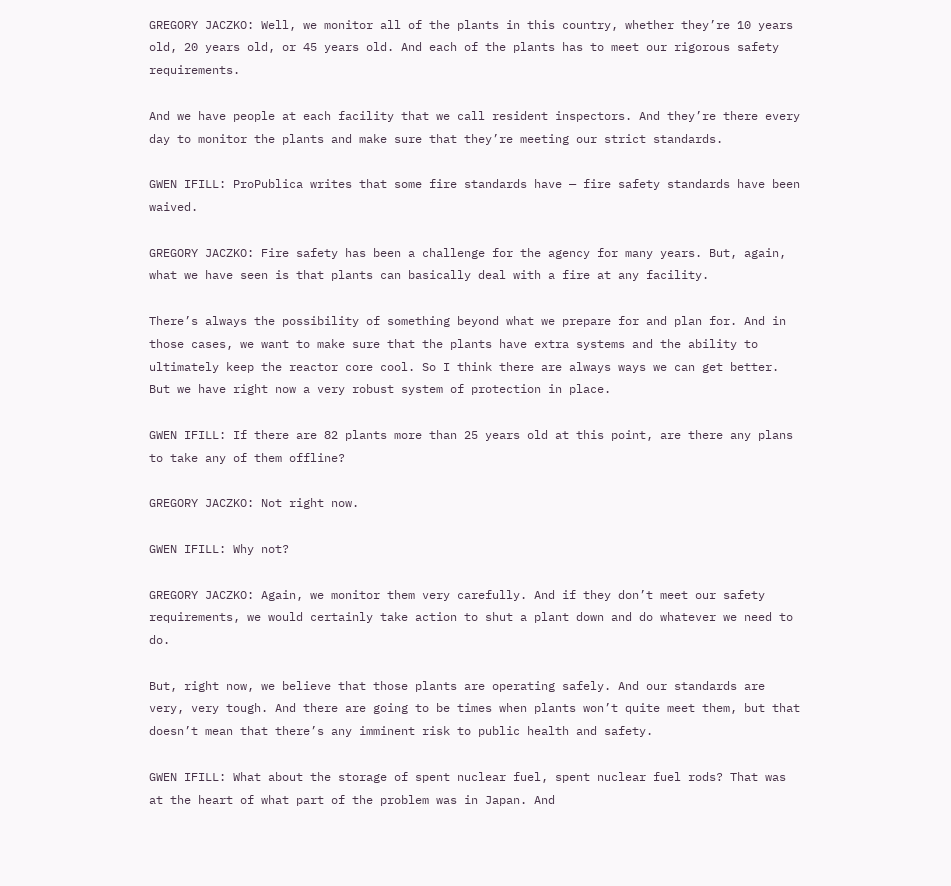GREGORY JACZKO: Well, we monitor all of the plants in this country, whether they’re 10 years old, 20 years old, or 45 years old. And each of the plants has to meet our rigorous safety requirements.

And we have people at each facility that we call resident inspectors. And they’re there every day to monitor the plants and make sure that they’re meeting our strict standards.

GWEN IFILL: ProPublica writes that some fire standards have — fire safety standards have been waived.

GREGORY JACZKO: Fire safety has been a challenge for the agency for many years. But, again, what we have seen is that plants can basically deal with a fire at any facility.

There’s always the possibility of something beyond what we prepare for and plan for. And in those cases, we want to make sure that the plants have extra systems and the ability to ultimately keep the reactor core cool. So I think there are always ways we can get better. But we have right now a very robust system of protection in place.

GWEN IFILL: If there are 82 plants more than 25 years old at this point, are there any plans to take any of them offline?

GREGORY JACZKO: Not right now.

GWEN IFILL: Why not?

GREGORY JACZKO: Again, we monitor them very carefully. And if they don’t meet our safety requirements, we would certainly take action to shut a plant down and do whatever we need to do.

But, right now, we believe that those plants are operating safely. And our standards are very, very tough. And there are going to be times when plants won’t quite meet them, but that doesn’t mean that there’s any imminent risk to public health and safety.

GWEN IFILL: What about the storage of spent nuclear fuel, spent nuclear fuel rods? That was at the heart of what part of the problem was in Japan. And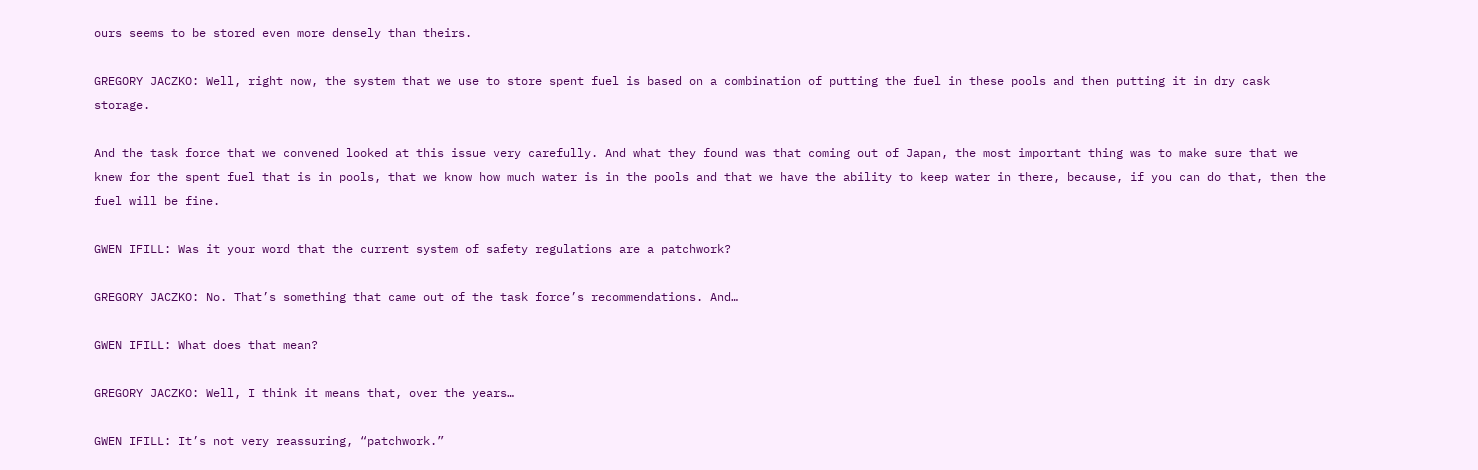ours seems to be stored even more densely than theirs.

GREGORY JACZKO: Well, right now, the system that we use to store spent fuel is based on a combination of putting the fuel in these pools and then putting it in dry cask storage.

And the task force that we convened looked at this issue very carefully. And what they found was that coming out of Japan, the most important thing was to make sure that we knew for the spent fuel that is in pools, that we know how much water is in the pools and that we have the ability to keep water in there, because, if you can do that, then the fuel will be fine.

GWEN IFILL: Was it your word that the current system of safety regulations are a patchwork?

GREGORY JACZKO: No. That’s something that came out of the task force’s recommendations. And…

GWEN IFILL: What does that mean?

GREGORY JACZKO: Well, I think it means that, over the years…

GWEN IFILL: It’s not very reassuring, “patchwork.”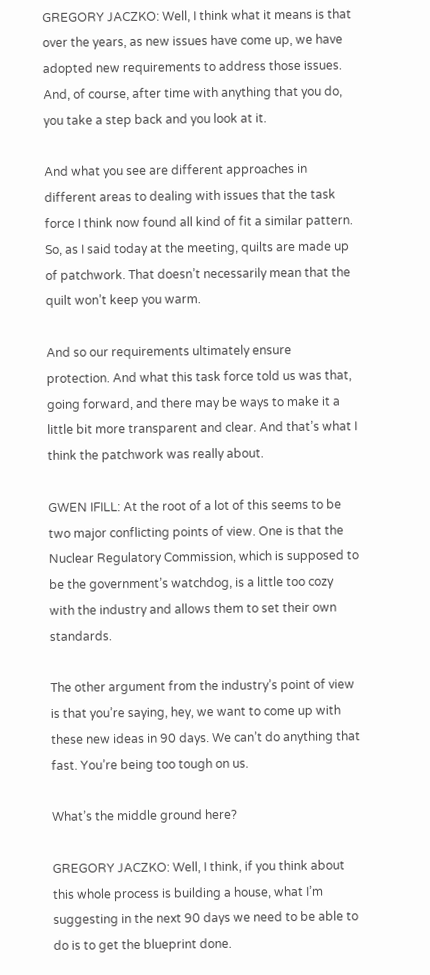GREGORY JACZKO: Well, I think what it means is that over the years, as new issues have come up, we have adopted new requirements to address those issues. And, of course, after time with anything that you do, you take a step back and you look at it.

And what you see are different approaches in different areas to dealing with issues that the task force I think now found all kind of fit a similar pattern. So, as I said today at the meeting, quilts are made up of patchwork. That doesn’t necessarily mean that the quilt won’t keep you warm.

And so our requirements ultimately ensure protection. And what this task force told us was that, going forward, and there may be ways to make it a little bit more transparent and clear. And that’s what I think the patchwork was really about.

GWEN IFILL: At the root of a lot of this seems to be two major conflicting points of view. One is that the Nuclear Regulatory Commission, which is supposed to be the government’s watchdog, is a little too cozy with the industry and allows them to set their own standards.

The other argument from the industry’s point of view is that you’re saying, hey, we want to come up with these new ideas in 90 days. We can’t do anything that fast. You’re being too tough on us.

What’s the middle ground here?

GREGORY JACZKO: Well, I think, if you think about this whole process is building a house, what I’m suggesting in the next 90 days we need to be able to do is to get the blueprint done.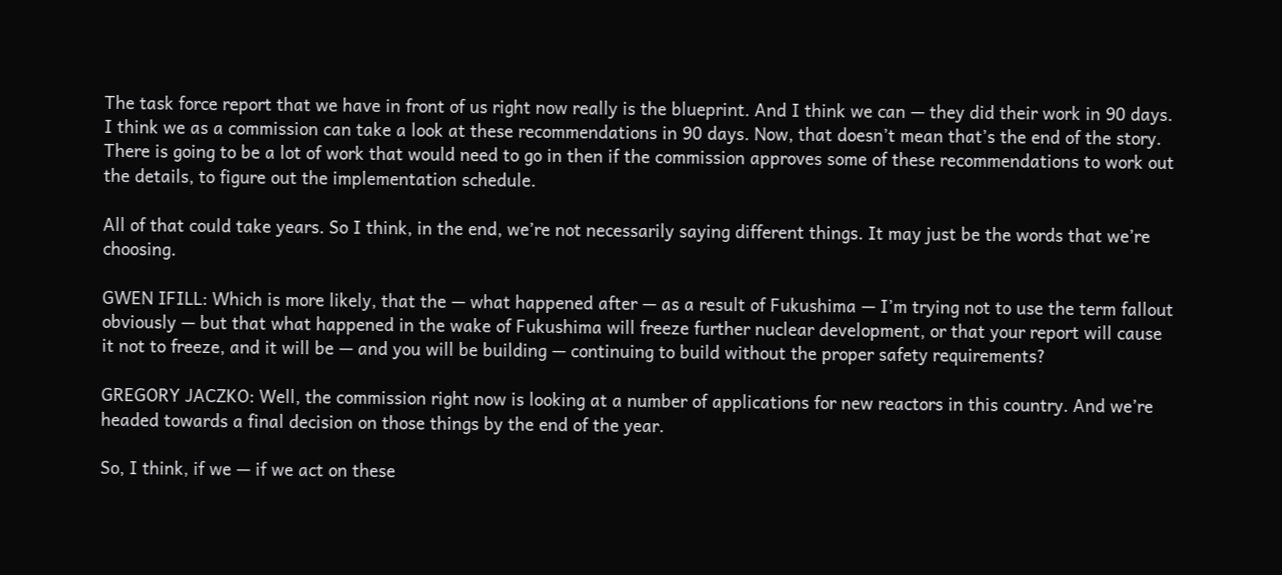The task force report that we have in front of us right now really is the blueprint. And I think we can — they did their work in 90 days. I think we as a commission can take a look at these recommendations in 90 days. Now, that doesn’t mean that’s the end of the story. There is going to be a lot of work that would need to go in then if the commission approves some of these recommendations to work out the details, to figure out the implementation schedule.

All of that could take years. So I think, in the end, we’re not necessarily saying different things. It may just be the words that we’re choosing.

GWEN IFILL: Which is more likely, that the — what happened after — as a result of Fukushima — I’m trying not to use the term fallout obviously — but that what happened in the wake of Fukushima will freeze further nuclear development, or that your report will cause it not to freeze, and it will be — and you will be building — continuing to build without the proper safety requirements?

GREGORY JACZKO: Well, the commission right now is looking at a number of applications for new reactors in this country. And we’re headed towards a final decision on those things by the end of the year.

So, I think, if we — if we act on these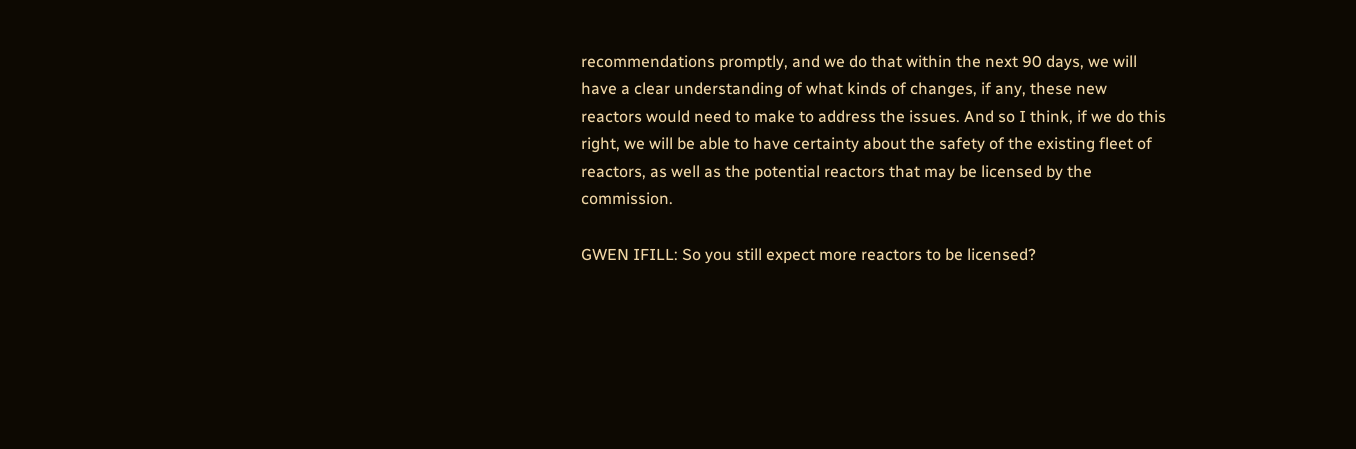recommendations promptly, and we do that within the next 90 days, we will have a clear understanding of what kinds of changes, if any, these new reactors would need to make to address the issues. And so I think, if we do this right, we will be able to have certainty about the safety of the existing fleet of reactors, as well as the potential reactors that may be licensed by the commission.

GWEN IFILL: So you still expect more reactors to be licensed?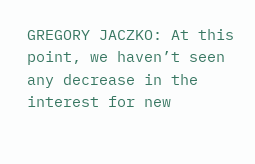GREGORY JACZKO: At this point, we haven’t seen any decrease in the interest for new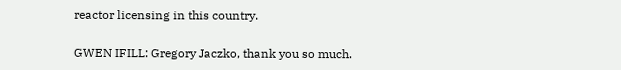reactor licensing in this country.

GWEN IFILL: Gregory Jaczko, thank you so much.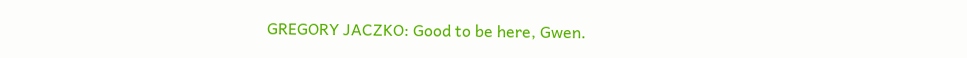GREGORY JACZKO: Good to be here, Gwen.